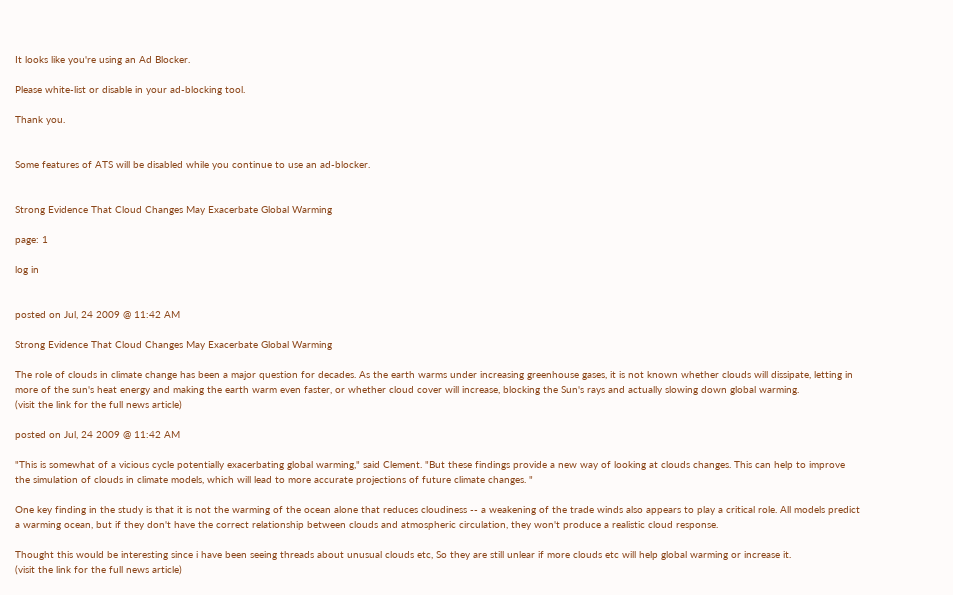It looks like you're using an Ad Blocker.

Please white-list or disable in your ad-blocking tool.

Thank you.


Some features of ATS will be disabled while you continue to use an ad-blocker.


Strong Evidence That Cloud Changes May Exacerbate Global Warming

page: 1

log in


posted on Jul, 24 2009 @ 11:42 AM

Strong Evidence That Cloud Changes May Exacerbate Global Warming

The role of clouds in climate change has been a major question for decades. As the earth warms under increasing greenhouse gases, it is not known whether clouds will dissipate, letting in more of the sun's heat energy and making the earth warm even faster, or whether cloud cover will increase, blocking the Sun's rays and actually slowing down global warming.
(visit the link for the full news article)

posted on Jul, 24 2009 @ 11:42 AM

"This is somewhat of a vicious cycle potentially exacerbating global warming," said Clement. "But these findings provide a new way of looking at clouds changes. This can help to improve the simulation of clouds in climate models, which will lead to more accurate projections of future climate changes. "

One key finding in the study is that it is not the warming of the ocean alone that reduces cloudiness -- a weakening of the trade winds also appears to play a critical role. All models predict a warming ocean, but if they don't have the correct relationship between clouds and atmospheric circulation, they won't produce a realistic cloud response.

Thought this would be interesting since i have been seeing threads about unusual clouds etc, So they are still unlear if more clouds etc will help global warming or increase it.
(visit the link for the full news article)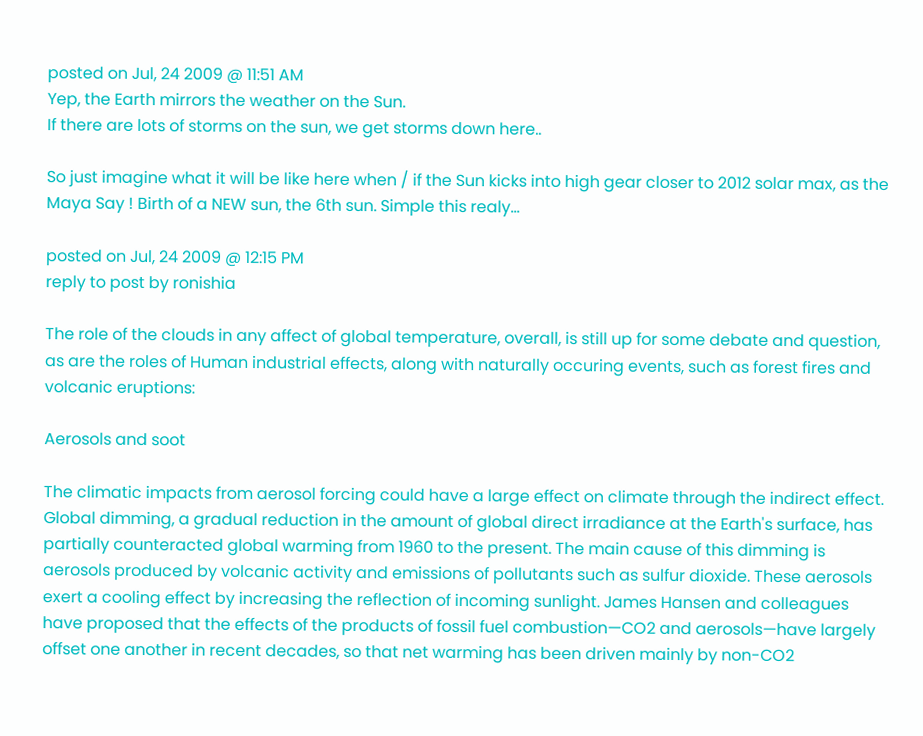posted on Jul, 24 2009 @ 11:51 AM
Yep, the Earth mirrors the weather on the Sun.
If there are lots of storms on the sun, we get storms down here..

So just imagine what it will be like here when / if the Sun kicks into high gear closer to 2012 solar max, as the Maya Say ! Birth of a NEW sun, the 6th sun. Simple this realy...

posted on Jul, 24 2009 @ 12:15 PM
reply to post by ronishia

The role of the clouds in any affect of global temperature, overall, is still up for some debate and question, as are the roles of Human industrial effects, along with naturally occuring events, such as forest fires and volcanic eruptions:

Aerosols and soot

The climatic impacts from aerosol forcing could have a large effect on climate through the indirect effect. Global dimming, a gradual reduction in the amount of global direct irradiance at the Earth's surface, has partially counteracted global warming from 1960 to the present. The main cause of this dimming is aerosols produced by volcanic activity and emissions of pollutants such as sulfur dioxide. These aerosols exert a cooling effect by increasing the reflection of incoming sunlight. James Hansen and colleagues have proposed that the effects of the products of fossil fuel combustion—CO2 and aerosols—have largely offset one another in recent decades, so that net warming has been driven mainly by non-CO2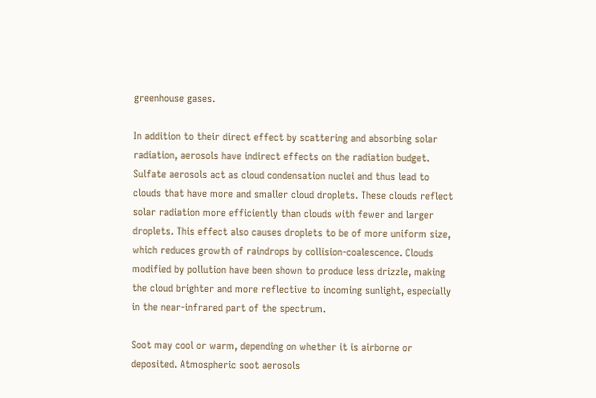greenhouse gases.

In addition to their direct effect by scattering and absorbing solar radiation, aerosols have indirect effects on the radiation budget. Sulfate aerosols act as cloud condensation nuclei and thus lead to clouds that have more and smaller cloud droplets. These clouds reflect solar radiation more efficiently than clouds with fewer and larger droplets. This effect also causes droplets to be of more uniform size, which reduces growth of raindrops by collision-coalescence. Clouds modified by pollution have been shown to produce less drizzle, making the cloud brighter and more reflective to incoming sunlight, especially in the near-infrared part of the spectrum.

Soot may cool or warm, depending on whether it is airborne or deposited. Atmospheric soot aerosols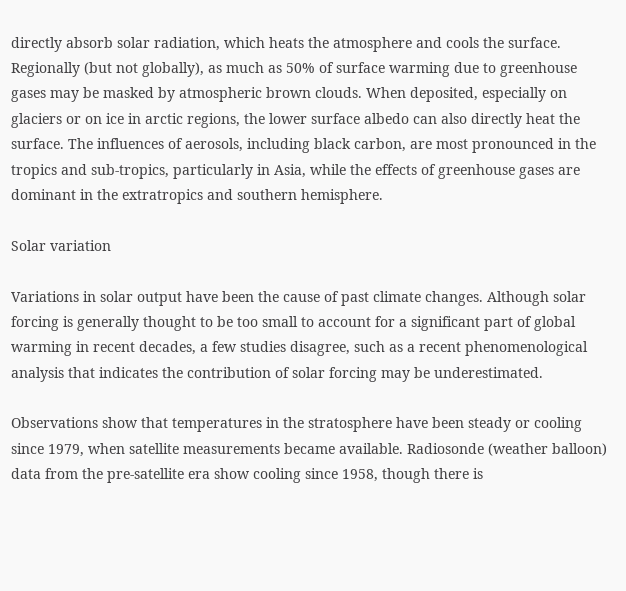directly absorb solar radiation, which heats the atmosphere and cools the surface. Regionally (but not globally), as much as 50% of surface warming due to greenhouse gases may be masked by atmospheric brown clouds. When deposited, especially on glaciers or on ice in arctic regions, the lower surface albedo can also directly heat the surface. The influences of aerosols, including black carbon, are most pronounced in the tropics and sub-tropics, particularly in Asia, while the effects of greenhouse gases are dominant in the extratropics and southern hemisphere.

Solar variation

Variations in solar output have been the cause of past climate changes. Although solar forcing is generally thought to be too small to account for a significant part of global warming in recent decades, a few studies disagree, such as a recent phenomenological analysis that indicates the contribution of solar forcing may be underestimated.

Observations show that temperatures in the stratosphere have been steady or cooling since 1979, when satellite measurements became available. Radiosonde (weather balloon) data from the pre-satellite era show cooling since 1958, though there is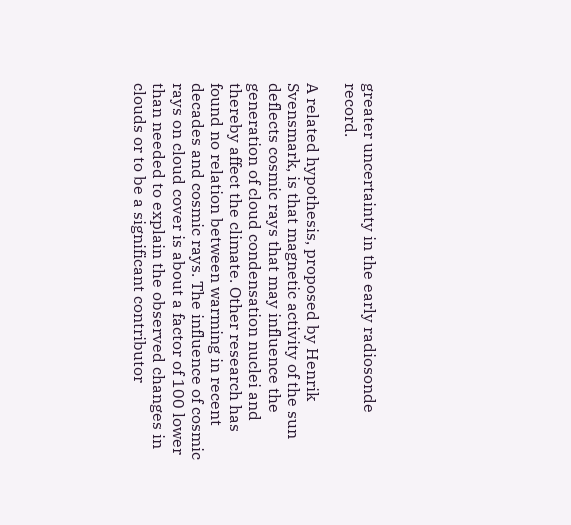greater uncertainty in the early radiosonde record.

A related hypothesis, proposed by Henrik Svensmark, is that magnetic activity of the sun deflects cosmic rays that may influence the generation of cloud condensation nuclei and thereby affect the climate. Other research has found no relation between warming in recent decades and cosmic rays. The influence of cosmic rays on cloud cover is about a factor of 100 lower than needed to explain the observed changes in clouds or to be a significant contributor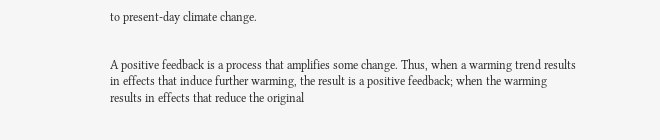to present-day climate change.


A positive feedback is a process that amplifies some change. Thus, when a warming trend results in effects that induce further warming, the result is a positive feedback; when the warming results in effects that reduce the original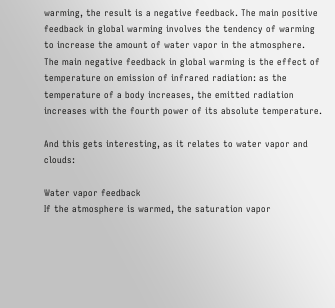warming, the result is a negative feedback. The main positive feedback in global warming involves the tendency of warming to increase the amount of water vapor in the atmosphere. The main negative feedback in global warming is the effect of temperature on emission of infrared radiation: as the temperature of a body increases, the emitted radiation increases with the fourth power of its absolute temperature.

And this gets interesting, as it relates to water vapor and clouds:

Water vapor feedback
If the atmosphere is warmed, the saturation vapor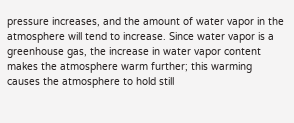pressure increases, and the amount of water vapor in the atmosphere will tend to increase. Since water vapor is a greenhouse gas, the increase in water vapor content makes the atmosphere warm further; this warming causes the atmosphere to hold still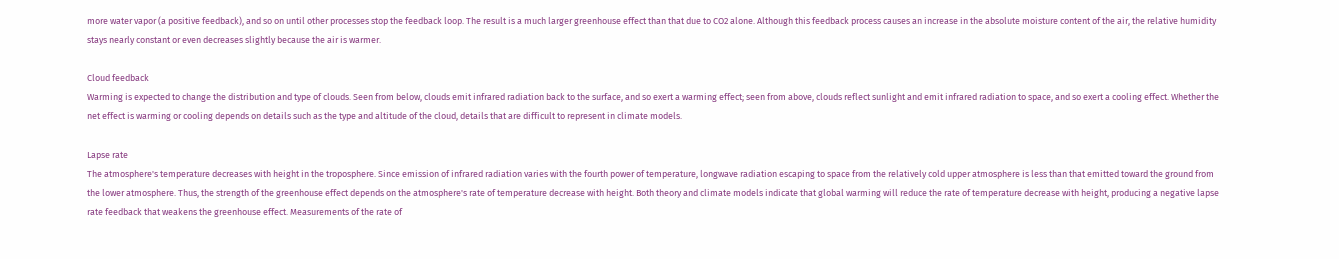more water vapor (a positive feedback), and so on until other processes stop the feedback loop. The result is a much larger greenhouse effect than that due to CO2 alone. Although this feedback process causes an increase in the absolute moisture content of the air, the relative humidity stays nearly constant or even decreases slightly because the air is warmer.

Cloud feedback
Warming is expected to change the distribution and type of clouds. Seen from below, clouds emit infrared radiation back to the surface, and so exert a warming effect; seen from above, clouds reflect sunlight and emit infrared radiation to space, and so exert a cooling effect. Whether the net effect is warming or cooling depends on details such as the type and altitude of the cloud, details that are difficult to represent in climate models.

Lapse rate
The atmosphere's temperature decreases with height in the troposphere. Since emission of infrared radiation varies with the fourth power of temperature, longwave radiation escaping to space from the relatively cold upper atmosphere is less than that emitted toward the ground from the lower atmosphere. Thus, the strength of the greenhouse effect depends on the atmosphere's rate of temperature decrease with height. Both theory and climate models indicate that global warming will reduce the rate of temperature decrease with height, producing a negative lapse rate feedback that weakens the greenhouse effect. Measurements of the rate of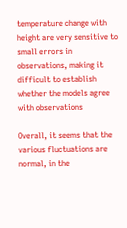temperature change with height are very sensitive to small errors in observations, making it difficult to establish whether the models agree with observations

Overall, it seems that the various fluctuations are normal, in the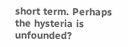short term. Perhaps the hysteria is unfounded?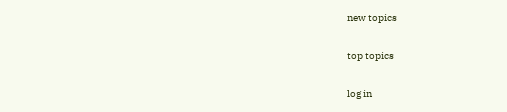new topics

top topics

log in